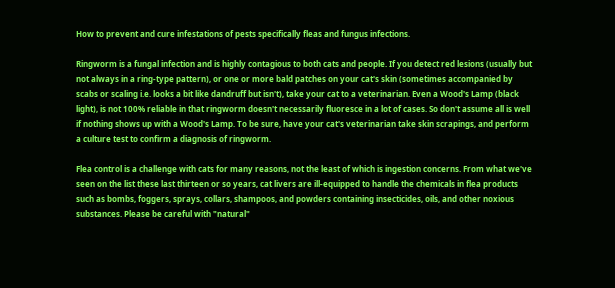How to prevent and cure infestations of pests specifically fleas and fungus infections.

Ringworm is a fungal infection and is highly contagious to both cats and people. If you detect red lesions (usually but not always in a ring-type pattern), or one or more bald patches on your cat's skin (sometimes accompanied by scabs or scaling i.e. looks a bit like dandruff but isn't), take your cat to a veterinarian. Even a Wood's Lamp (black light), is not 100% reliable in that ringworm doesn't necessarily fluoresce in a lot of cases. So don't assume all is well if nothing shows up with a Wood's Lamp. To be sure, have your cat's veterinarian take skin scrapings, and perform a culture test to confirm a diagnosis of ringworm.

Flea control is a challenge with cats for many reasons, not the least of which is ingestion concerns. From what we've seen on the list these last thirteen or so years, cat livers are ill-equipped to handle the chemicals in flea products such as bombs, foggers, sprays, collars, shampoos, and powders containing insecticides, oils, and other noxious substances. Please be careful with "natural"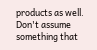products as well. Don't assume something that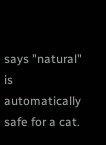says "natural" is automatically safe for a cat.